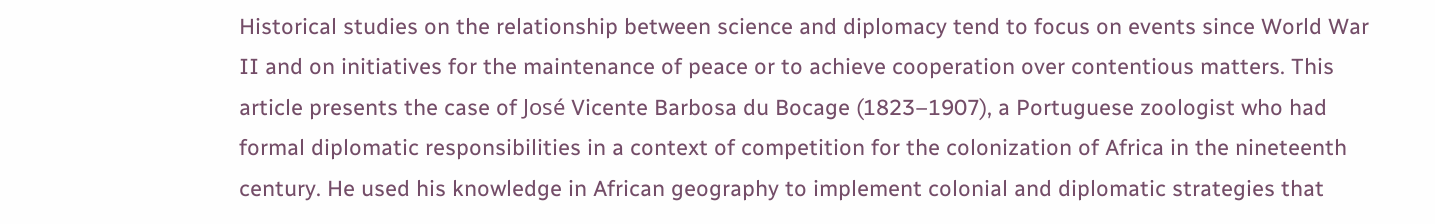Historical studies on the relationship between science and diplomacy tend to focus on events since World War II and on initiatives for the maintenance of peace or to achieve cooperation over contentious matters. This article presents the case of José Vicente Barbosa du Bocage (1823–1907), a Portuguese zoologist who had formal diplomatic responsibilities in a context of competition for the colonization of Africa in the nineteenth century. He used his knowledge in African geography to implement colonial and diplomatic strategies that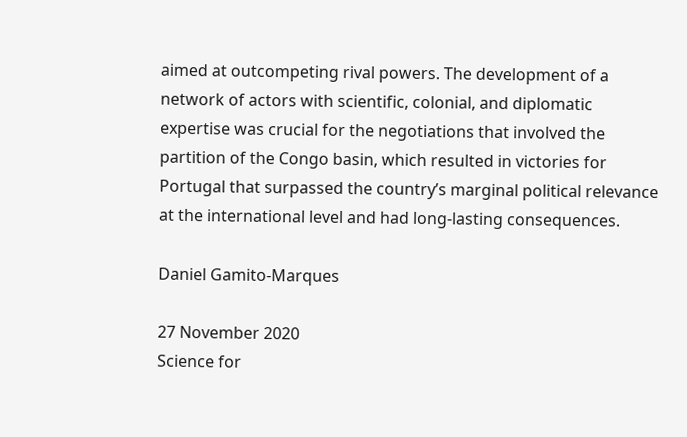aimed at outcompeting rival powers. The development of a network of actors with scientific, colonial, and diplomatic expertise was crucial for the negotiations that involved the partition of the Congo basin, which resulted in victories for Portugal that surpassed the country’s marginal political relevance at the international level and had long-lasting consequences.

Daniel Gamito‐Marques

27 November 2020
Science for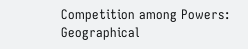Competition among Powers: Geographical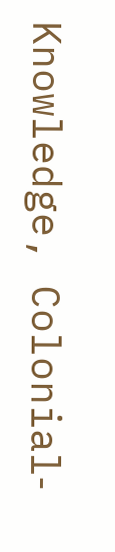Knowledge, Colonial‐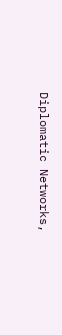Diplomatic Networks,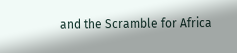and the Scramble for Africa